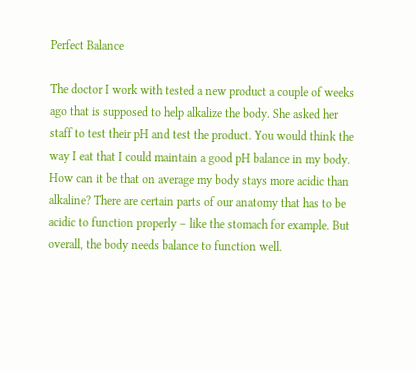Perfect Balance

The doctor I work with tested a new product a couple of weeks ago that is supposed to help alkalize the body. She asked her staff to test their pH and test the product. You would think the way I eat that I could maintain a good pH balance in my body. How can it be that on average my body stays more acidic than alkaline? There are certain parts of our anatomy that has to be acidic to function properly – like the stomach for example. But overall, the body needs balance to function well.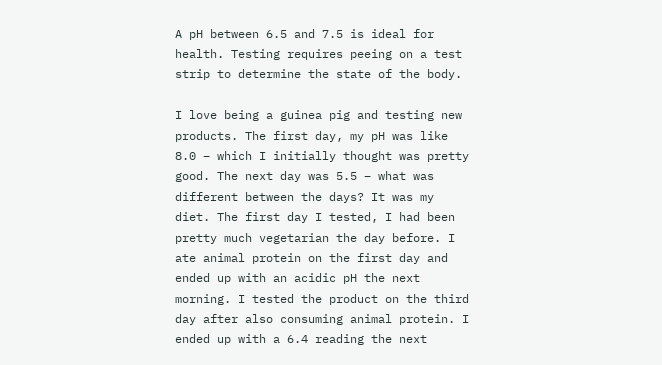A pH between 6.5 and 7.5 is ideal for health. Testing requires peeing on a test strip to determine the state of the body.

I love being a guinea pig and testing new products. The first day, my pH was like 8.0 – which I initially thought was pretty good. The next day was 5.5 – what was different between the days? It was my diet. The first day I tested, I had been pretty much vegetarian the day before. I ate animal protein on the first day and ended up with an acidic pH the next morning. I tested the product on the third day after also consuming animal protein. I ended up with a 6.4 reading the next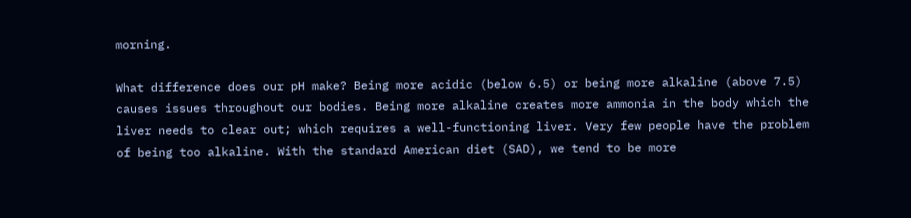morning.

What difference does our pH make? Being more acidic (below 6.5) or being more alkaline (above 7.5) causes issues throughout our bodies. Being more alkaline creates more ammonia in the body which the liver needs to clear out; which requires a well-functioning liver. Very few people have the problem of being too alkaline. With the standard American diet (SAD), we tend to be more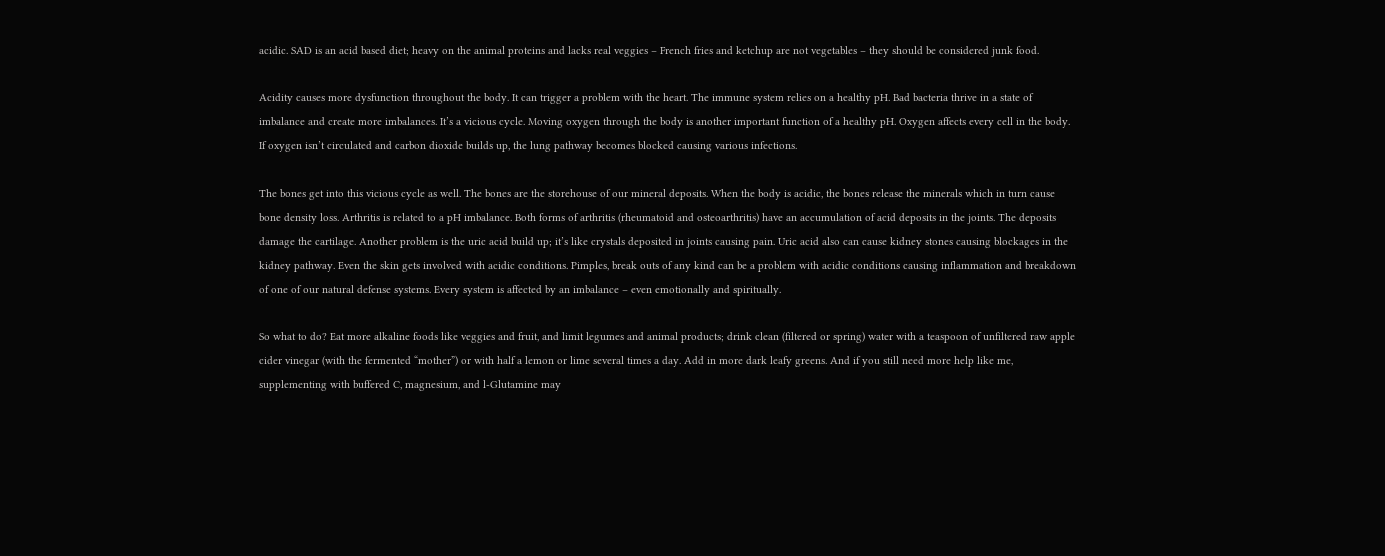acidic. SAD is an acid based diet; heavy on the animal proteins and lacks real veggies – French fries and ketchup are not vegetables – they should be considered junk food.

Acidity causes more dysfunction throughout the body. It can trigger a problem with the heart. The immune system relies on a healthy pH. Bad bacteria thrive in a state of imbalance and create more imbalances. It’s a vicious cycle. Moving oxygen through the body is another important function of a healthy pH. Oxygen affects every cell in the body. If oxygen isn’t circulated and carbon dioxide builds up, the lung pathway becomes blocked causing various infections.

The bones get into this vicious cycle as well. The bones are the storehouse of our mineral deposits. When the body is acidic, the bones release the minerals which in turn cause bone density loss. Arthritis is related to a pH imbalance. Both forms of arthritis (rheumatoid and osteoarthritis) have an accumulation of acid deposits in the joints. The deposits damage the cartilage. Another problem is the uric acid build up; it’s like crystals deposited in joints causing pain. Uric acid also can cause kidney stones causing blockages in the kidney pathway. Even the skin gets involved with acidic conditions. Pimples, break outs of any kind can be a problem with acidic conditions causing inflammation and breakdown of one of our natural defense systems. Every system is affected by an imbalance – even emotionally and spiritually.

So what to do? Eat more alkaline foods like veggies and fruit, and limit legumes and animal products; drink clean (filtered or spring) water with a teaspoon of unfiltered raw apple cider vinegar (with the fermented “mother”) or with half a lemon or lime several times a day. Add in more dark leafy greens. And if you still need more help like me, supplementing with buffered C, magnesium, and l-Glutamine may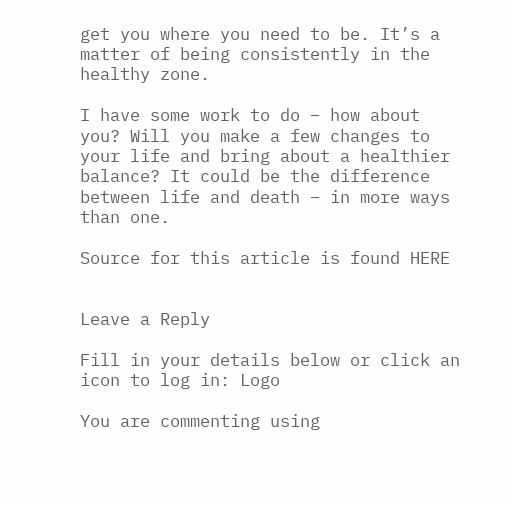get you where you need to be. It’s a matter of being consistently in the healthy zone.

I have some work to do – how about you? Will you make a few changes to your life and bring about a healthier balance? It could be the difference between life and death – in more ways than one.

Source for this article is found HERE


Leave a Reply

Fill in your details below or click an icon to log in: Logo

You are commenting using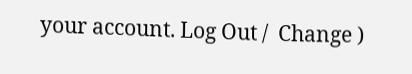your account. Log Out /  Change )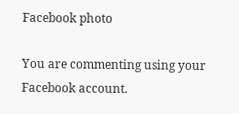Facebook photo

You are commenting using your Facebook account.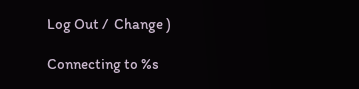Log Out /  Change )

Connecting to %s